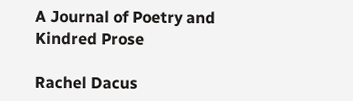A Journal of Poetry and Kindred Prose

Rachel Dacus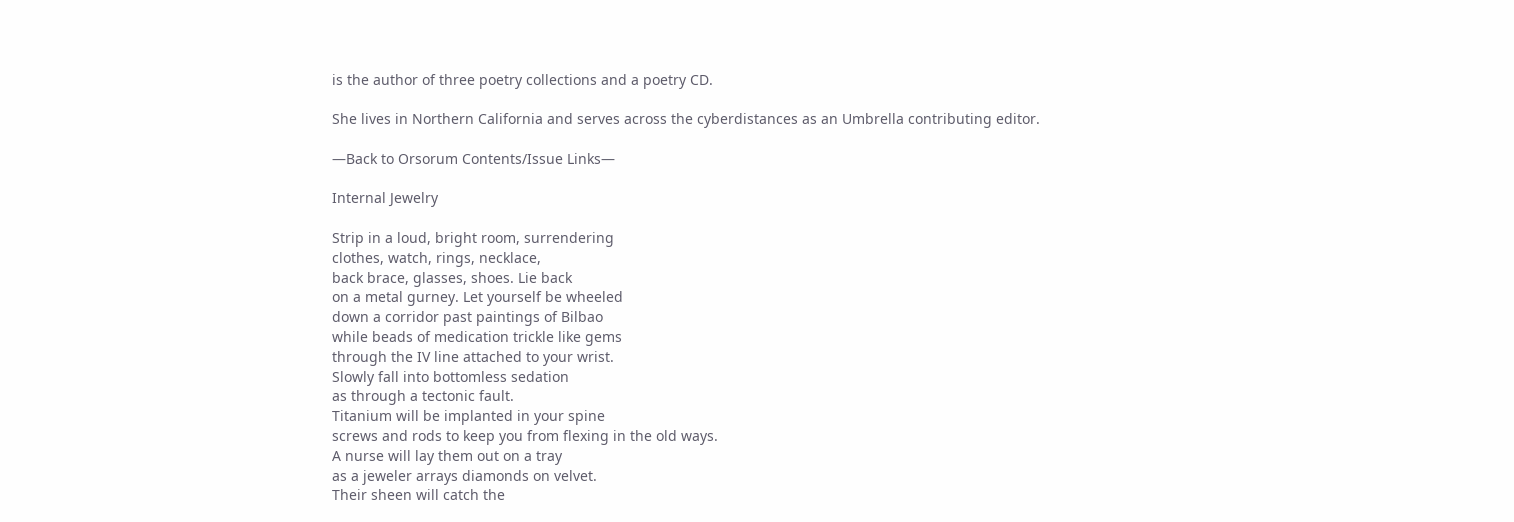is the author of three poetry collections and a poetry CD.

She lives in Northern California and serves across the cyberdistances as an Umbrella contributing editor.

—Back to Orsorum Contents/Issue Links—

Internal Jewelry

Strip in a loud, bright room, surrendering
clothes, watch, rings, necklace,
back brace, glasses, shoes. Lie back
on a metal gurney. Let yourself be wheeled
down a corridor past paintings of Bilbao
while beads of medication trickle like gems
through the IV line attached to your wrist.
Slowly fall into bottomless sedation
as through a tectonic fault.
Titanium will be implanted in your spine
screws and rods to keep you from flexing in the old ways.
A nurse will lay them out on a tray
as a jeweler arrays diamonds on velvet.
Their sheen will catch the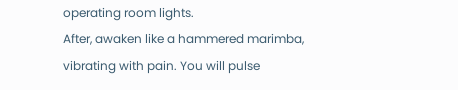operating room lights.
After, awaken like a hammered marimba,
vibrating with pain. You will pulse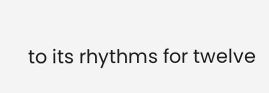to its rhythms for twelve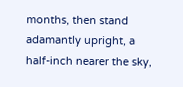months, then stand
adamantly upright, a half-inch nearer the sky,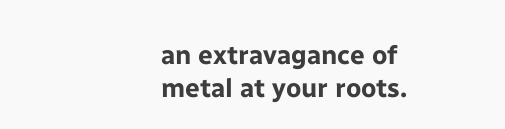an extravagance of metal at your roots.